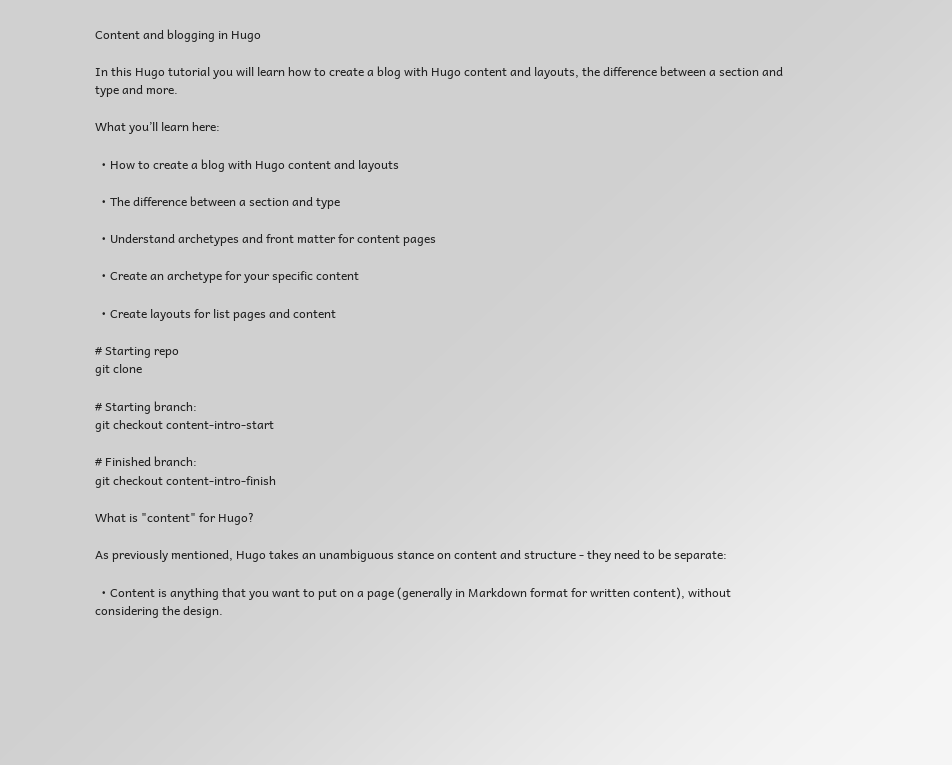Content and blogging in Hugo

In this Hugo tutorial you will learn how to create a blog with Hugo content and layouts, the difference between a section and type and more.

What you’ll learn here:

  • How to create a blog with Hugo content and layouts

  • The difference between a section and type

  • Understand archetypes and front matter for content pages

  • Create an archetype for your specific content

  • Create layouts for list pages and content

# Starting repo
git clone

# Starting branch:
git checkout content-intro-start

# Finished branch:
git checkout content-intro-finish

What is "content" for Hugo?

As previously mentioned, Hugo takes an unambiguous stance on content and structure - they need to be separate:

  • Content is anything that you want to put on a page (generally in Markdown format for written content), without considering the design.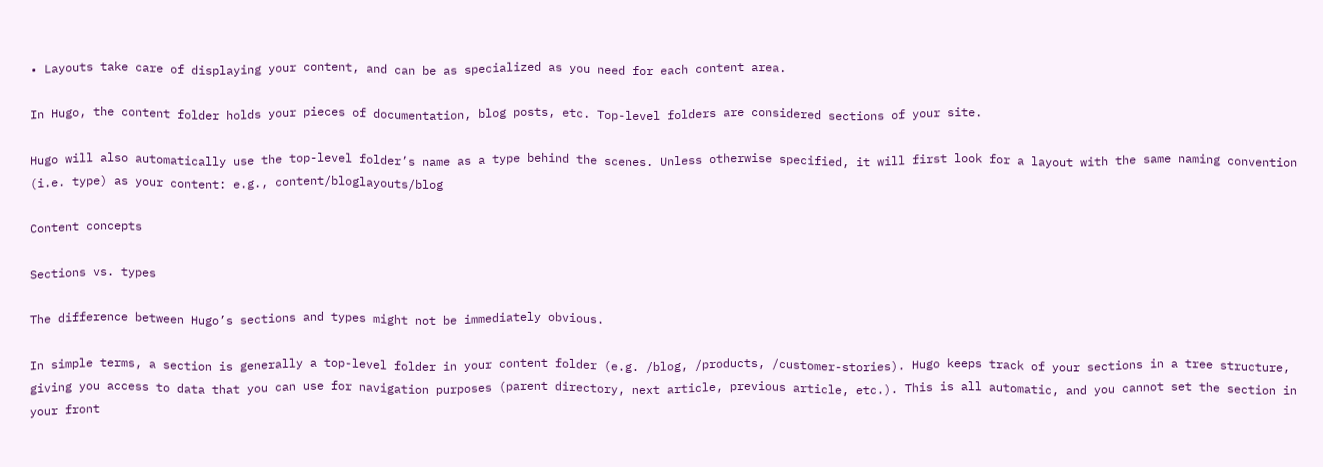• Layouts take care of displaying your content, and can be as specialized as you need for each content area.

In Hugo, the content folder holds your pieces of documentation, blog posts, etc. Top-level folders are considered sections of your site.

Hugo will also automatically use the top-level folder’s name as a type behind the scenes. Unless otherwise specified, it will first look for a layout with the same naming convention (i.e. type) as your content: e.g., content/bloglayouts/blog

Content concepts

Sections vs. types

The difference between Hugo’s sections and types might not be immediately obvious.

In simple terms, a section is generally a top-level folder in your content folder (e.g. /blog, /products, /customer-stories). Hugo keeps track of your sections in a tree structure, giving you access to data that you can use for navigation purposes (parent directory, next article, previous article, etc.). This is all automatic, and you cannot set the section in your front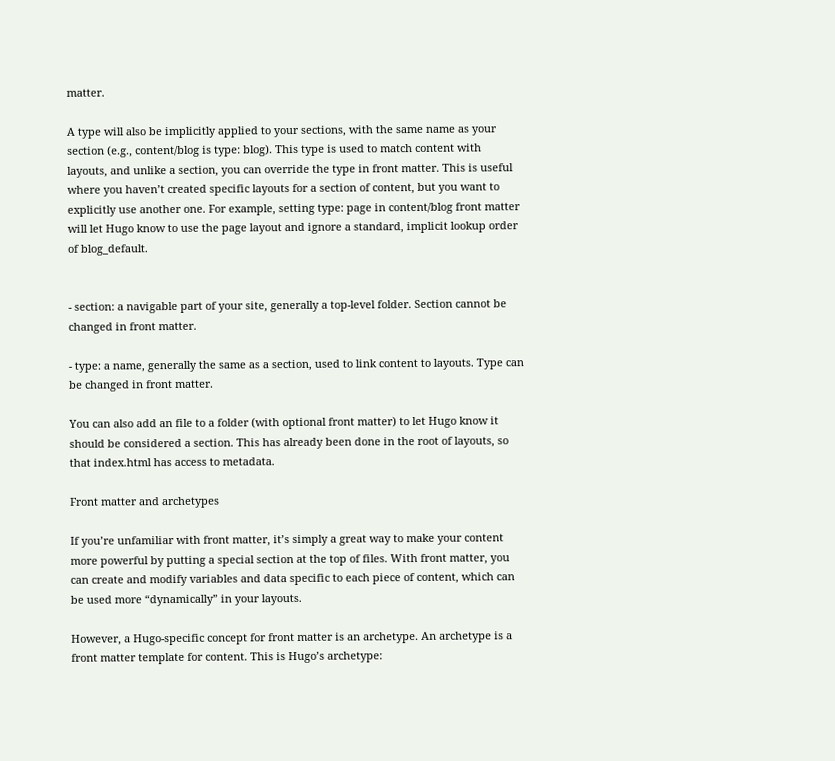matter.

A type will also be implicitly applied to your sections, with the same name as your section (e.g., content/blog is type: blog). This type is used to match content with layouts, and unlike a section, you can override the type in front matter. This is useful where you haven’t created specific layouts for a section of content, but you want to explicitly use another one. For example, setting type: page in content/blog front matter will let Hugo know to use the page layout and ignore a standard, implicit lookup order of blog_default.


- section: a navigable part of your site, generally a top-level folder. Section cannot be changed in front matter.

- type: a name, generally the same as a section, used to link content to layouts. Type can be changed in front matter.

You can also add an file to a folder (with optional front matter) to let Hugo know it should be considered a section. This has already been done in the root of layouts, so that index.html has access to metadata.

Front matter and archetypes

If you’re unfamiliar with front matter, it’s simply a great way to make your content more powerful by putting a special section at the top of files. With front matter, you can create and modify variables and data specific to each piece of content, which can be used more “dynamically” in your layouts.

However, a Hugo-specific concept for front matter is an archetype. An archetype is a front matter template for content. This is Hugo’s archetype: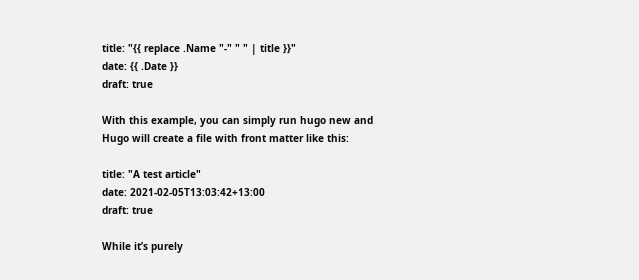title: "{{ replace .Name "-" " " | title }}"
date: {{ .Date }}
draft: true

With this example, you can simply run hugo new and Hugo will create a file with front matter like this:

title: "A test article"
date: 2021-02-05T13:03:42+13:00
draft: true

While it’s purely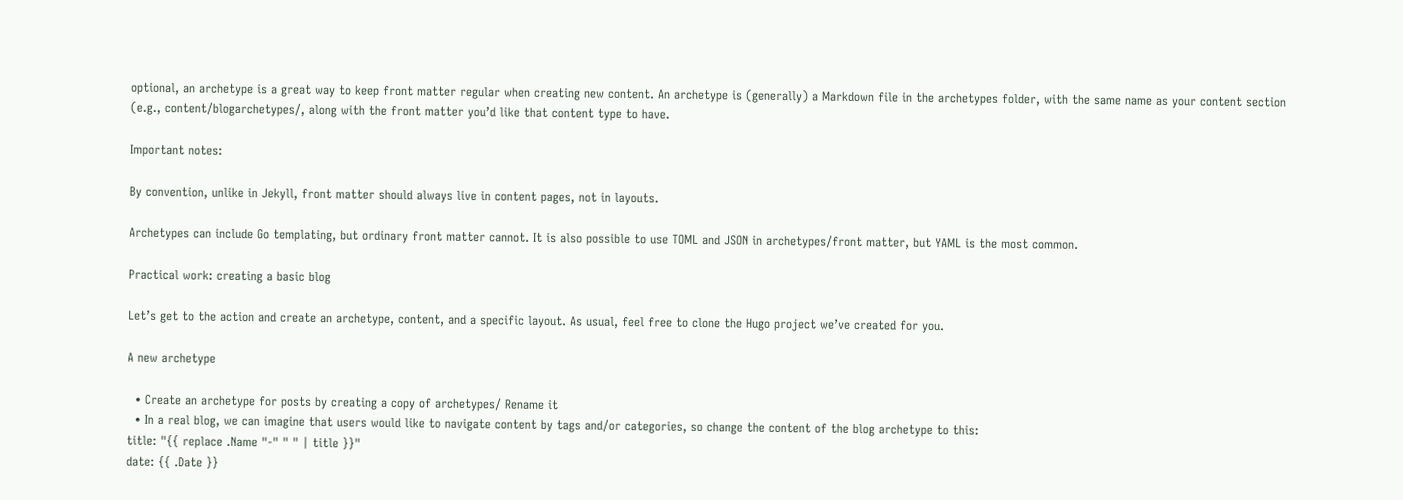optional, an archetype is a great way to keep front matter regular when creating new content. An archetype is (generally) a Markdown file in the archetypes folder, with the same name as your content section (e.g., content/blogarchetypes/, along with the front matter you’d like that content type to have.

Important notes:

By convention, unlike in Jekyll, front matter should always live in content pages, not in layouts.

Archetypes can include Go templating, but ordinary front matter cannot. It is also possible to use TOML and JSON in archetypes/front matter, but YAML is the most common.

Practical work: creating a basic blog

Let’s get to the action and create an archetype, content, and a specific layout. As usual, feel free to clone the Hugo project we’ve created for you.

A new archetype

  • Create an archetype for posts by creating a copy of archetypes/ Rename it
  • In a real blog, we can imagine that users would like to navigate content by tags and/or categories, so change the content of the blog archetype to this:
title: "{{ replace .Name "-" " " | title }}"
date: {{ .Date }}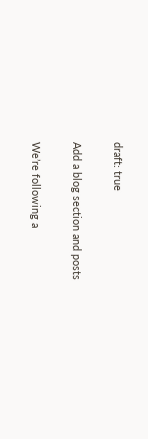draft: true

Add a blog section and posts

We’re following a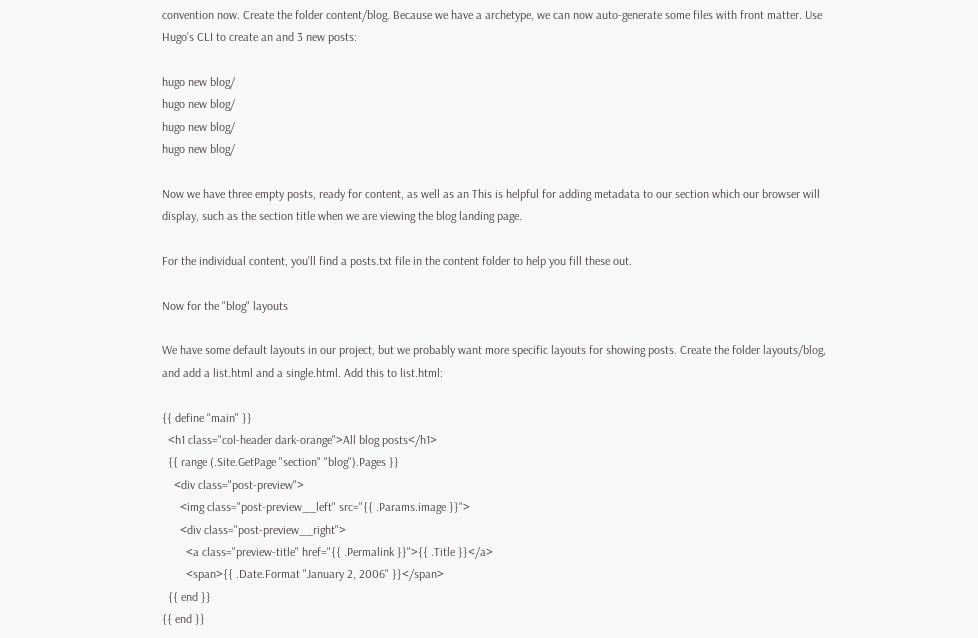convention now. Create the folder content/blog. Because we have a archetype, we can now auto-generate some files with front matter. Use Hugo’s CLI to create an and 3 new posts:

hugo new blog/
hugo new blog/
hugo new blog/
hugo new blog/

Now we have three empty posts, ready for content, as well as an This is helpful for adding metadata to our section which our browser will display, such as the section title when we are viewing the blog landing page.

For the individual content, you’ll find a posts.txt file in the content folder to help you fill these out.

Now for the "blog" layouts

We have some default layouts in our project, but we probably want more specific layouts for showing posts. Create the folder layouts/blog, and add a list.html and a single.html. Add this to list.html:

{{ define "main" }}
  <h1 class="col-header dark-orange">All blog posts</h1>
  {{ range (.Site.GetPage "section" "blog").Pages }}
    <div class="post-preview">
      <img class="post-preview__left" src="{{ .Params.image }}">
      <div class="post-preview__right">
        <a class="preview-title" href="{{ .Permalink }}">{{ .Title }}</a>
        <span>{{ .Date.Format "January 2, 2006" }}</span>
  {{ end }}
{{ end }}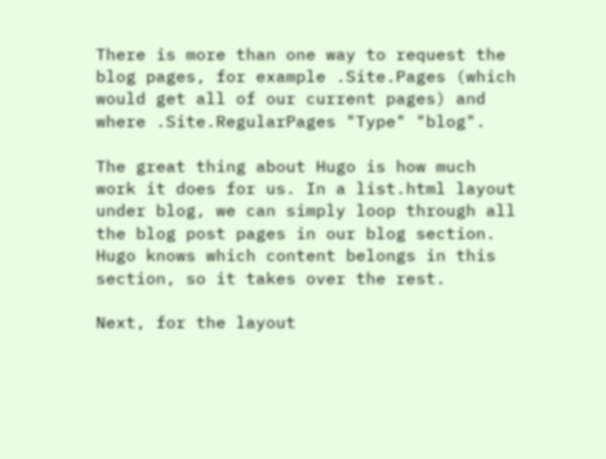There is more than one way to request the blog pages, for example .Site.Pages (which would get all of our current pages) and where .Site.RegularPages "Type" "blog".

The great thing about Hugo is how much work it does for us. In a list.html layout under blog, we can simply loop through all the blog post pages in our blog section. Hugo knows which content belongs in this section, so it takes over the rest.

Next, for the layout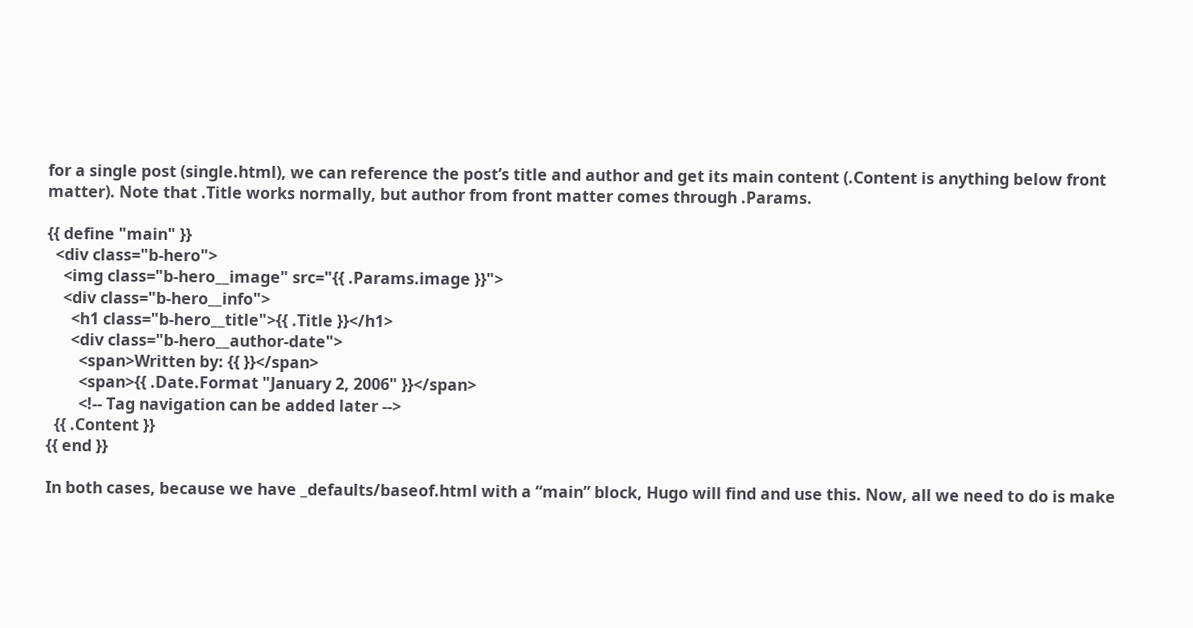for a single post (single.html), we can reference the post’s title and author and get its main content (.Content is anything below front matter). Note that .Title works normally, but author from front matter comes through .Params.

{{ define "main" }}
  <div class="b-hero">
    <img class="b-hero__image" src="{{ .Params.image }}">
    <div class="b-hero__info">
      <h1 class="b-hero__title">{{ .Title }}</h1>
      <div class="b-hero__author-date">
        <span>Written by: {{ }}</span>
        <span>{{ .Date.Format "January 2, 2006" }}</span>
        <!-- Tag navigation can be added later -->
  {{ .Content }}
{{ end }}

In both cases, because we have _defaults/baseof.html with a “main” block, Hugo will find and use this. Now, all we need to do is make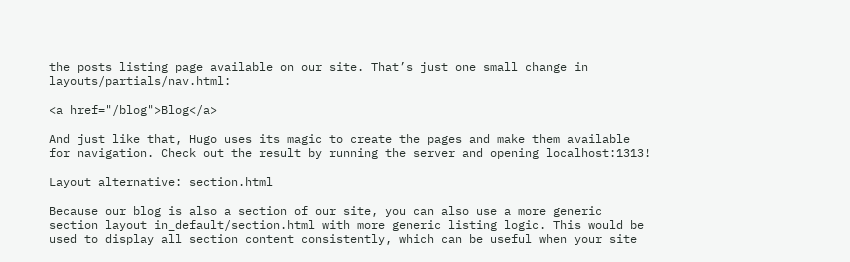the posts listing page available on our site. That’s just one small change in layouts/partials/nav.html:

<a href="/blog">Blog</a>

And just like that, Hugo uses its magic to create the pages and make them available for navigation. Check out the result by running the server and opening localhost:1313!

Layout alternative: section.html

Because our blog is also a section of our site, you can also use a more generic section layout in_default/section.html with more generic listing logic. This would be used to display all section content consistently, which can be useful when your site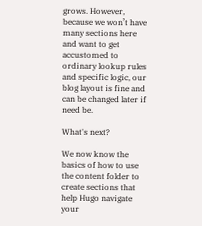grows. However, because we won’t have many sections here and want to get accustomed to ordinary lookup rules and specific logic, our blog layout is fine and can be changed later if need be.

What's next?

We now know the basics of how to use the content folder to create sections that help Hugo navigate your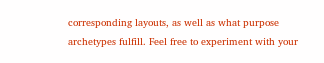corresponding layouts, as well as what purpose archetypes fulfill. Feel free to experiment with your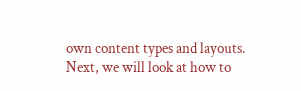own content types and layouts. Next, we will look at how to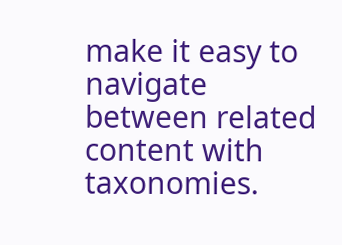make it easy to navigate between related content with taxonomies.